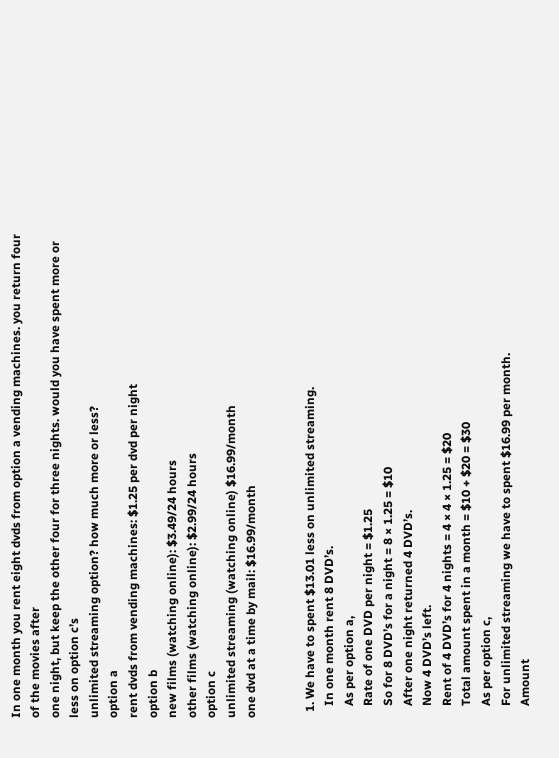In one month you rent eight dvds from option a vending machines. you return four of the movies after
one night, but keep the other four for three nights. would you have spent more or less on option c’s
unlimited streaming option? how much more or less?
option a
rent dvds from vending machines: $1.25 per dvd per night
option b
new films (watching online): $3.49/24 hours
other films (watching online): $2.99/24 hours
option c
unlimited streaming (watching online) $16.99/month
one dvd at a time by mail: $16.99/month


  1. We have to spent $13.01 less on unlimited streaming.
    In one month rent 8 DVD’s.
    As per option a,
    Rate of one DVD per night = $1.25
    So for 8 DVD’s for a night = 8 × 1.25 = $10
    After one night returned 4 DVD’s.
    Now 4 DVD’s left.
    Rent of 4 DVD’s for 4 nights = 4 × 4 × 1.25 = $20
    Total amount spent in a month = $10 + $20 = $30
    As per option c,
    For unlimited streaming we have to spent $16.99 per month.
    Amount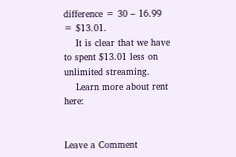difference = 30 – 16.99 = $13.01.
    It is clear that we have to spent $13.01 less on unlimited streaming.
    Learn more about rent here:


Leave a Comment